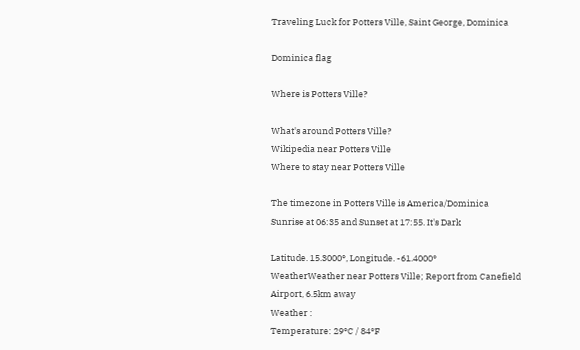Traveling Luck for Potters Ville, Saint George, Dominica

Dominica flag

Where is Potters Ville?

What's around Potters Ville?
Wikipedia near Potters Ville
Where to stay near Potters Ville

The timezone in Potters Ville is America/Dominica
Sunrise at 06:35 and Sunset at 17:55. It's Dark

Latitude. 15.3000°, Longitude. -61.4000°
WeatherWeather near Potters Ville; Report from Canefield Airport, 6.5km away
Weather :
Temperature: 29°C / 84°F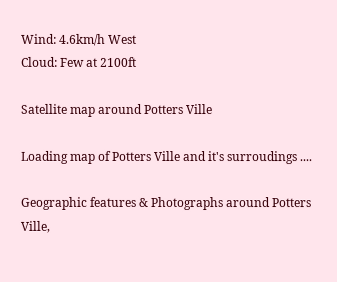Wind: 4.6km/h West
Cloud: Few at 2100ft

Satellite map around Potters Ville

Loading map of Potters Ville and it's surroudings ....

Geographic features & Photographs around Potters Ville,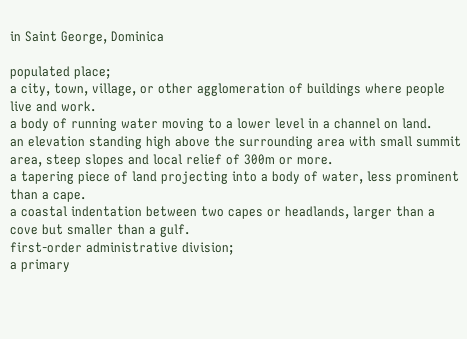in Saint George, Dominica

populated place;
a city, town, village, or other agglomeration of buildings where people live and work.
a body of running water moving to a lower level in a channel on land.
an elevation standing high above the surrounding area with small summit area, steep slopes and local relief of 300m or more.
a tapering piece of land projecting into a body of water, less prominent than a cape.
a coastal indentation between two capes or headlands, larger than a cove but smaller than a gulf.
first-order administrative division;
a primary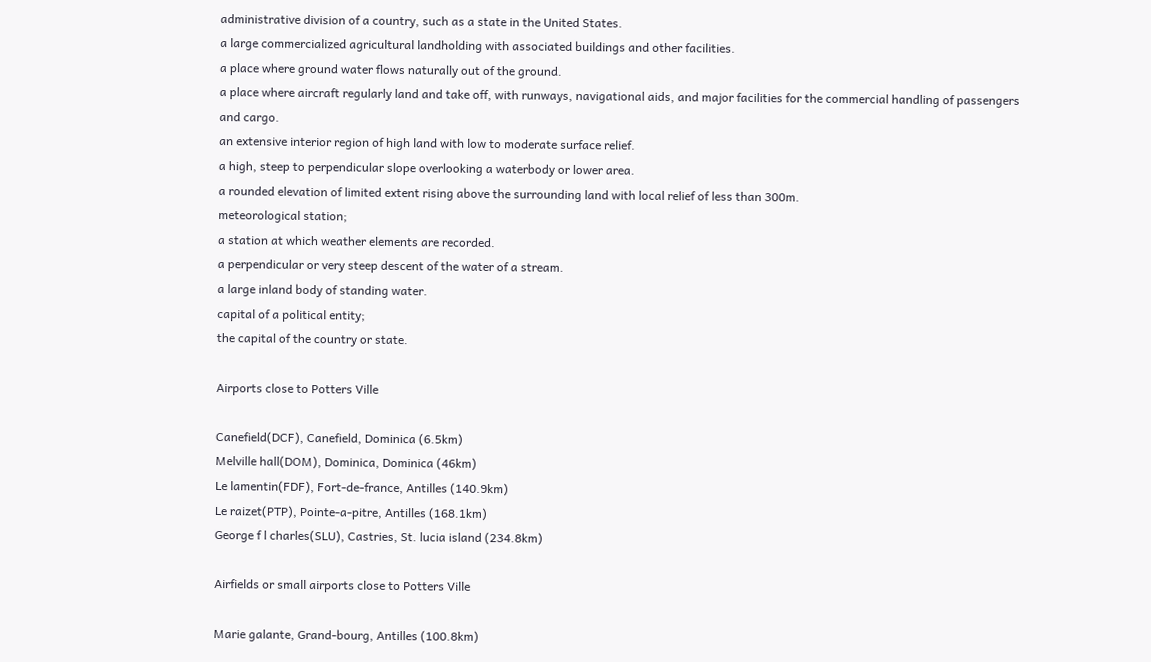administrative division of a country, such as a state in the United States.
a large commercialized agricultural landholding with associated buildings and other facilities.
a place where ground water flows naturally out of the ground.
a place where aircraft regularly land and take off, with runways, navigational aids, and major facilities for the commercial handling of passengers and cargo.
an extensive interior region of high land with low to moderate surface relief.
a high, steep to perpendicular slope overlooking a waterbody or lower area.
a rounded elevation of limited extent rising above the surrounding land with local relief of less than 300m.
meteorological station;
a station at which weather elements are recorded.
a perpendicular or very steep descent of the water of a stream.
a large inland body of standing water.
capital of a political entity;
the capital of the country or state.

Airports close to Potters Ville

Canefield(DCF), Canefield, Dominica (6.5km)
Melville hall(DOM), Dominica, Dominica (46km)
Le lamentin(FDF), Fort-de-france, Antilles (140.9km)
Le raizet(PTP), Pointe-a-pitre, Antilles (168.1km)
George f l charles(SLU), Castries, St. lucia island (234.8km)

Airfields or small airports close to Potters Ville

Marie galante, Grand-bourg, Antilles (100.8km)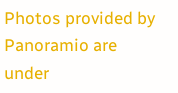Photos provided by Panoramio are under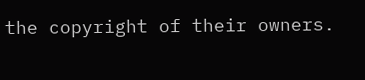the copyright of their owners.